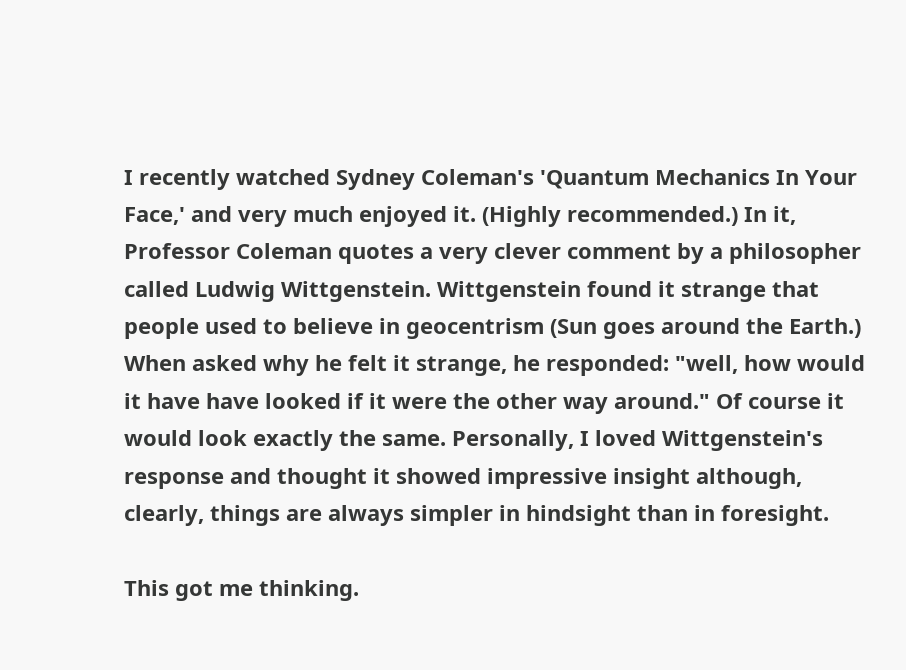I recently watched Sydney Coleman's 'Quantum Mechanics In Your Face,' and very much enjoyed it. (Highly recommended.) In it, Professor Coleman quotes a very clever comment by a philosopher called Ludwig Wittgenstein. Wittgenstein found it strange that people used to believe in geocentrism (Sun goes around the Earth.) When asked why he felt it strange, he responded: "well, how would it have have looked if it were the other way around." Of course it would look exactly the same. Personally, I loved Wittgenstein's response and thought it showed impressive insight although, clearly, things are always simpler in hindsight than in foresight.

This got me thinking.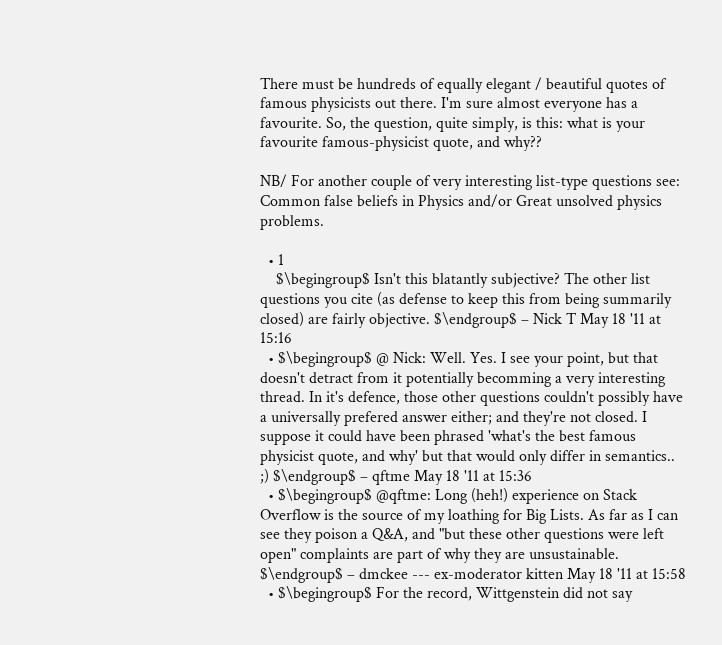There must be hundreds of equally elegant / beautiful quotes of famous physicists out there. I'm sure almost everyone has a favourite. So, the question, quite simply, is this: what is your favourite famous-physicist quote, and why??

NB/ For another couple of very interesting list-type questions see: Common false beliefs in Physics and/or Great unsolved physics problems.

  • 1
    $\begingroup$ Isn't this blatantly subjective? The other list questions you cite (as defense to keep this from being summarily closed) are fairly objective. $\endgroup$ – Nick T May 18 '11 at 15:16
  • $\begingroup$ @ Nick: Well. Yes. I see your point, but that doesn't detract from it potentially becomming a very interesting thread. In it's defence, those other questions couldn't possibly have a universally prefered answer either; and they're not closed. I suppose it could have been phrased 'what's the best famous physicist quote, and why' but that would only differ in semantics.. ;) $\endgroup$ – qftme May 18 '11 at 15:36
  • $\begingroup$ @qftme: Long (heh!) experience on Stack Overflow is the source of my loathing for Big Lists. As far as I can see they poison a Q&A, and "but these other questions were left open" complaints are part of why they are unsustainable. $\endgroup$ – dmckee --- ex-moderator kitten May 18 '11 at 15:58
  • $\begingroup$ For the record, Wittgenstein did not say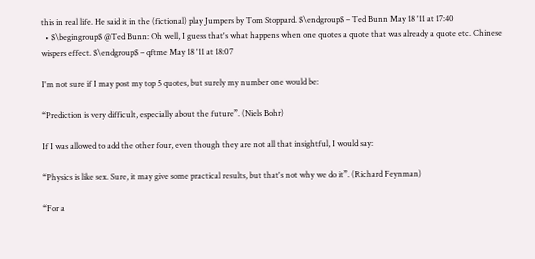this in real life. He said it in the (fictional) play Jumpers by Tom Stoppard. $\endgroup$ – Ted Bunn May 18 '11 at 17:40
  • $\begingroup$ @Ted Bunn: Oh well, I guess that's what happens when one quotes a quote that was already a quote etc. Chinese wispers effect. $\endgroup$ – qftme May 18 '11 at 18:07

I'm not sure if I may post my top 5 quotes, but surely my number one would be:

“Prediction is very difficult, especially about the future”. (Niels Bohr)

If I was allowed to add the other four, even though they are not all that insightful, I would say:

“Physics is like sex. Sure, it may give some practical results, but that's not why we do it”. (Richard Feynman)

“For a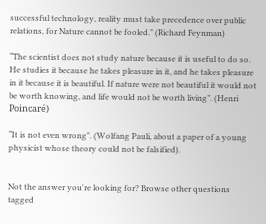successful technology, reality must take precedence over public relations, for Nature cannot be fooled." (Richard Feynman)

“The scientist does not study nature because it is useful to do so. He studies it because he takes pleasure in it, and he takes pleasure in it because it is beautiful. If nature were not beautiful it would not be worth knowing, and life would not be worth living”. (Henri Poincaré)

“It is not even wrong". (Wolfang Pauli, about a paper of a young physicist whose theory could not be falsified).


Not the answer you're looking for? Browse other questions tagged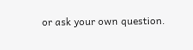or ask your own question.